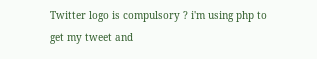Twitter logo is compulsory ? i'm using php to get my tweet and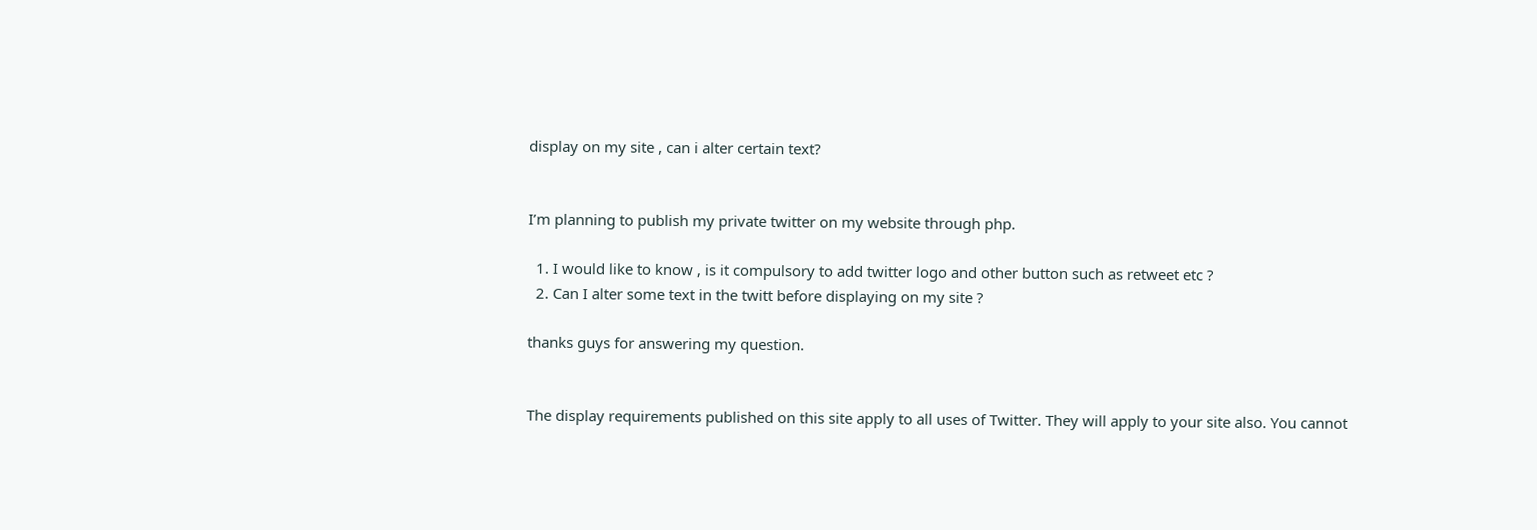display on my site , can i alter certain text?


I’m planning to publish my private twitter on my website through php.

  1. I would like to know , is it compulsory to add twitter logo and other button such as retweet etc ?
  2. Can I alter some text in the twitt before displaying on my site ?

thanks guys for answering my question.


The display requirements published on this site apply to all uses of Twitter. They will apply to your site also. You cannot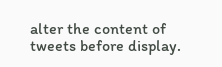alter the content of tweets before display.